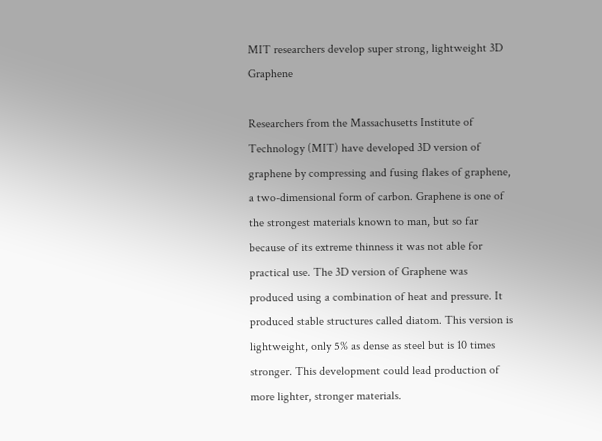MIT researchers develop super strong, lightweight 3D Graphene

Researchers from the Massachusetts Institute of Technology (MIT) have developed 3D version of graphene by compressing and fusing flakes of graphene, a two-dimensional form of carbon. Graphene is one of the strongest materials known to man, but so far because of its extreme thinness it was not able for practical use. The 3D version of Graphene was produced using a combination of heat and pressure. It produced stable structures called diatom. This version is lightweight, only 5% as dense as steel but is 10 times stronger. This development could lead production of more lighter, stronger materials.